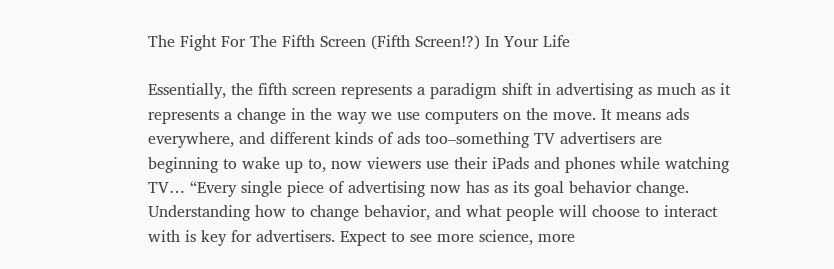The Fight For The Fifth Screen (Fifth Screen!?) In Your Life

Essentially, the fifth screen represents a paradigm shift in advertising as much as it represents a change in the way we use computers on the move. It means ads everywhere, and different kinds of ads too–something TV advertisers are beginning to wake up to, now viewers use their iPads and phones while watching TV… “Every single piece of advertising now has as its goal behavior change. Understanding how to change behavior, and what people will choose to interact with is key for advertisers. Expect to see more science, more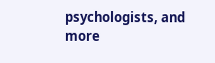psychologists, and more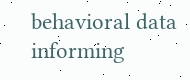behavioral data informing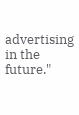advertising in the future."